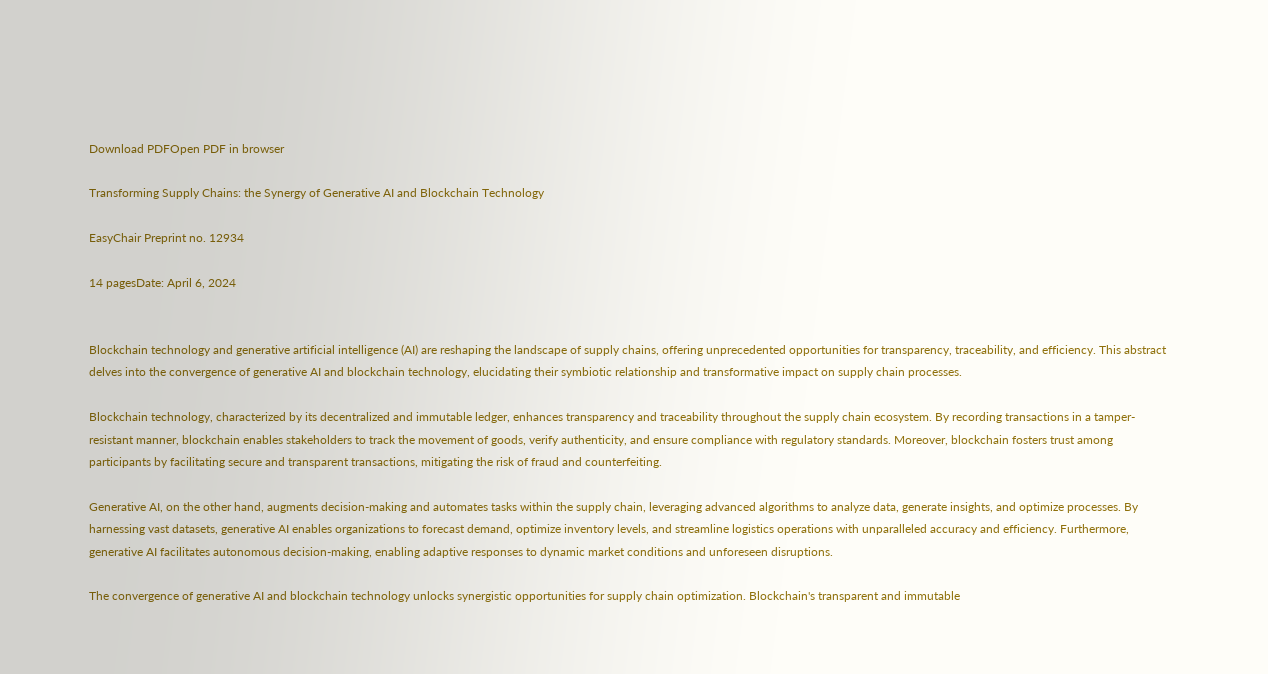Download PDFOpen PDF in browser

Transforming Supply Chains: the Synergy of Generative AI and Blockchain Technology

EasyChair Preprint no. 12934

14 pagesDate: April 6, 2024


Blockchain technology and generative artificial intelligence (AI) are reshaping the landscape of supply chains, offering unprecedented opportunities for transparency, traceability, and efficiency. This abstract delves into the convergence of generative AI and blockchain technology, elucidating their symbiotic relationship and transformative impact on supply chain processes.

Blockchain technology, characterized by its decentralized and immutable ledger, enhances transparency and traceability throughout the supply chain ecosystem. By recording transactions in a tamper-resistant manner, blockchain enables stakeholders to track the movement of goods, verify authenticity, and ensure compliance with regulatory standards. Moreover, blockchain fosters trust among participants by facilitating secure and transparent transactions, mitigating the risk of fraud and counterfeiting.

Generative AI, on the other hand, augments decision-making and automates tasks within the supply chain, leveraging advanced algorithms to analyze data, generate insights, and optimize processes. By harnessing vast datasets, generative AI enables organizations to forecast demand, optimize inventory levels, and streamline logistics operations with unparalleled accuracy and efficiency. Furthermore, generative AI facilitates autonomous decision-making, enabling adaptive responses to dynamic market conditions and unforeseen disruptions.

The convergence of generative AI and blockchain technology unlocks synergistic opportunities for supply chain optimization. Blockchain's transparent and immutable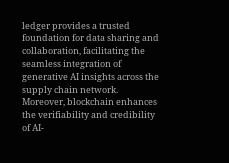ledger provides a trusted foundation for data sharing and collaboration, facilitating the seamless integration of generative AI insights across the supply chain network. Moreover, blockchain enhances the verifiability and credibility of AI-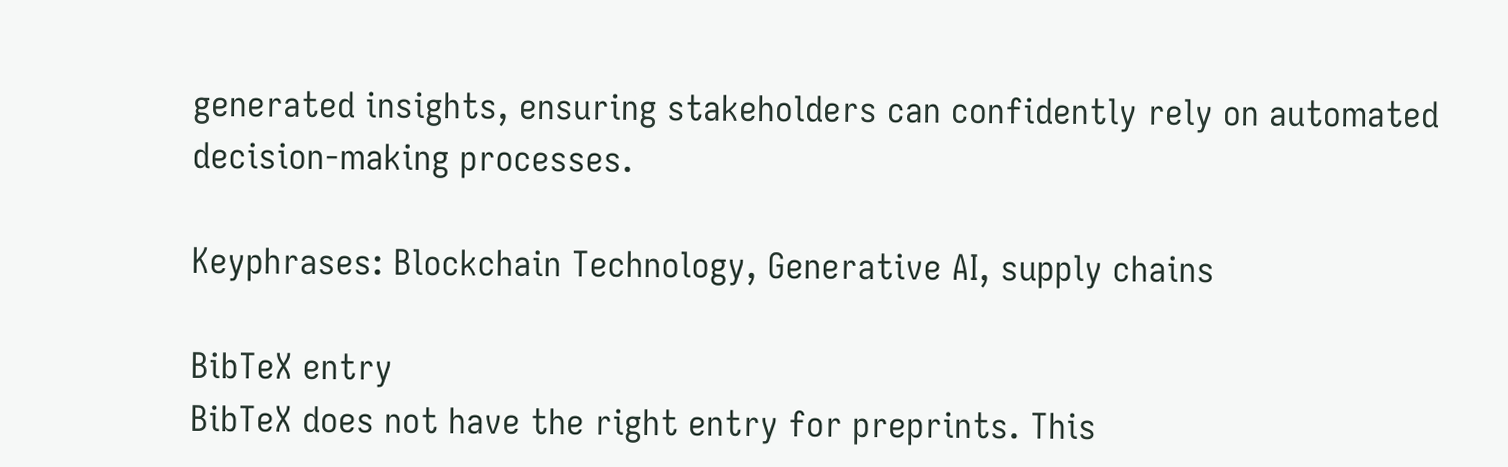generated insights, ensuring stakeholders can confidently rely on automated decision-making processes.

Keyphrases: Blockchain Technology, Generative AI, supply chains

BibTeX entry
BibTeX does not have the right entry for preprints. This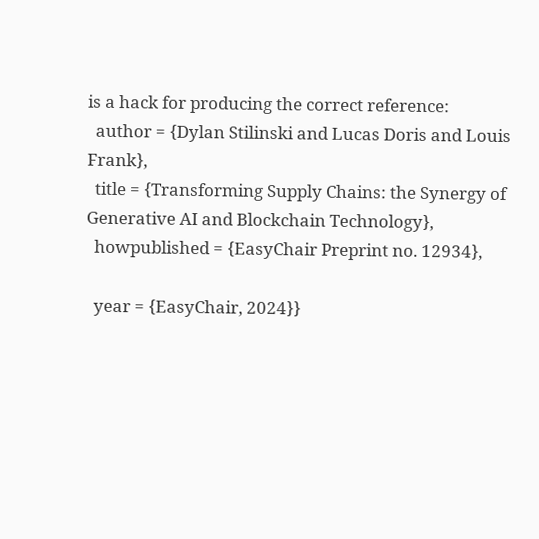is a hack for producing the correct reference:
  author = {Dylan Stilinski and Lucas Doris and Louis Frank},
  title = {Transforming Supply Chains: the Synergy of Generative AI and Blockchain Technology},
  howpublished = {EasyChair Preprint no. 12934},

  year = {EasyChair, 2024}}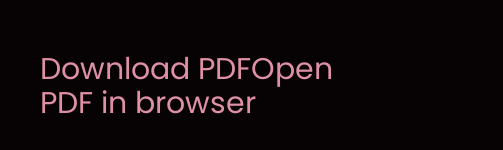Download PDFOpen PDF in browser